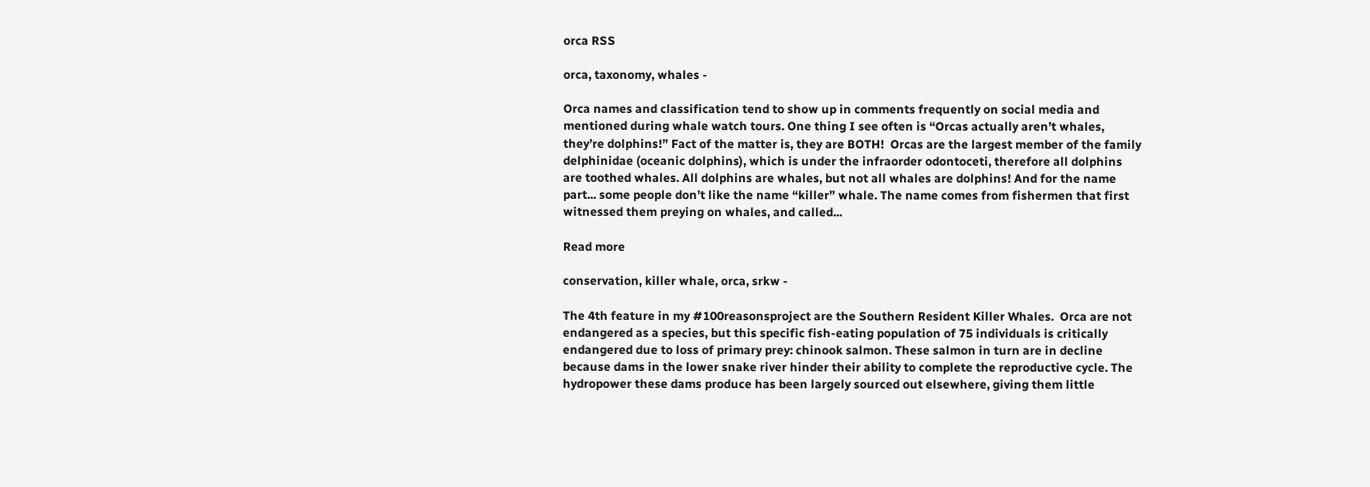orca RSS

orca, taxonomy, whales -

Orca names and classification tend to show up in comments frequently on social media and mentioned during whale watch tours. One thing I see often is “Orcas actually aren’t whales, they’re dolphins!” Fact of the matter is, they are BOTH!  Orcas are the largest member of the family delphinidae (oceanic dolphins), which is under the infraorder odontoceti, therefore all dolphins are toothed whales. All dolphins are whales, but not all whales are dolphins! And for the name part... some people don’t like the name “killer” whale. The name comes from fishermen that first witnessed them preying on whales, and called...

Read more

conservation, killer whale, orca, srkw -

The 4th feature in my #100reasonsproject are the Southern Resident Killer Whales.  Orca are not endangered as a species, but this specific fish-eating population of 75 individuals is critically endangered due to loss of primary prey: chinook salmon. These salmon in turn are in decline because dams in the lower snake river hinder their ability to complete the reproductive cycle. The hydropower these dams produce has been largely sourced out elsewhere, giving them little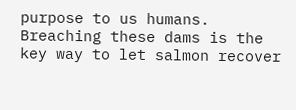purpose to us humans. Breaching these dams is the key way to let salmon recover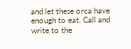and let these orca have enough to eat. Call and write to the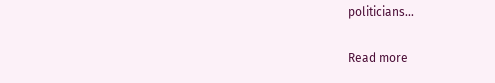politicians...

Read more